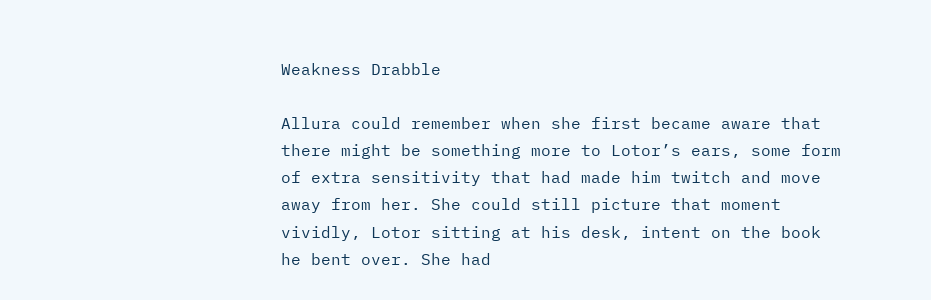Weakness Drabble

Allura could remember when she first became aware that there might be something more to Lotor’s ears, some form of extra sensitivity that had made him twitch and move away from her. She could still picture that moment vividly, Lotor sitting at his desk, intent on the book he bent over. She had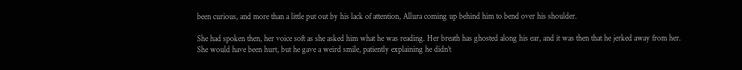been curious, and more than a little put out by his lack of attention, Allura coming up behind him to bend over his shoulder.

She had spoken then, her voice soft as she asked him what he was reading. Her breath has ghosted along his ear, and it was then that he jerked away from her. She would have been hurt, but he gave a weird smile, patiently explaining he didn’t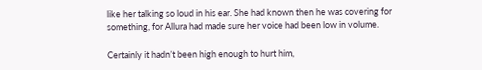like her talking so loud in his ear. She had known then he was covering for something, for Allura had made sure her voice had been low in volume.

Certainly it hadn’t been high enough to hurt him,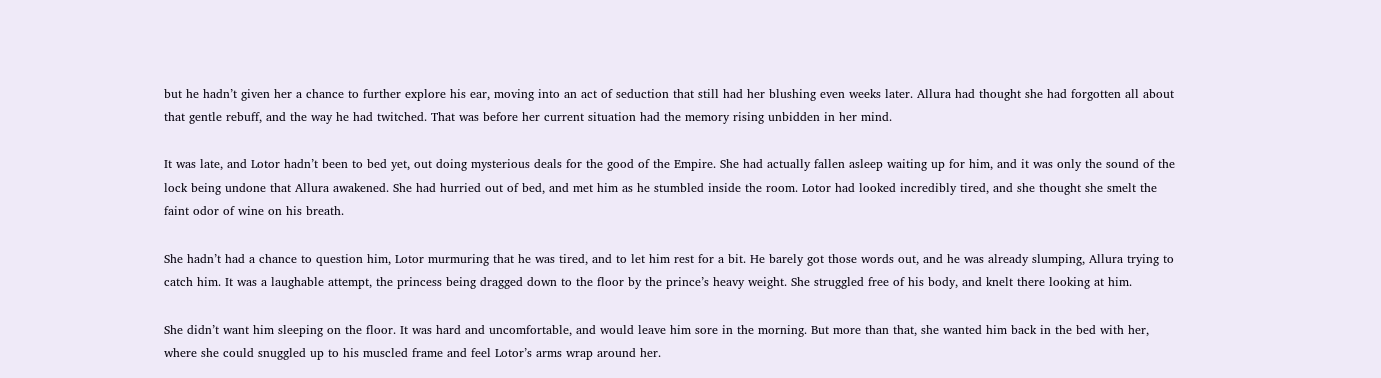but he hadn’t given her a chance to further explore his ear, moving into an act of seduction that still had her blushing even weeks later. Allura had thought she had forgotten all about that gentle rebuff, and the way he had twitched. That was before her current situation had the memory rising unbidden in her mind.

It was late, and Lotor hadn’t been to bed yet, out doing mysterious deals for the good of the Empire. She had actually fallen asleep waiting up for him, and it was only the sound of the lock being undone that Allura awakened. She had hurried out of bed, and met him as he stumbled inside the room. Lotor had looked incredibly tired, and she thought she smelt the faint odor of wine on his breath.

She hadn’t had a chance to question him, Lotor murmuring that he was tired, and to let him rest for a bit. He barely got those words out, and he was already slumping, Allura trying to catch him. It was a laughable attempt, the princess being dragged down to the floor by the prince’s heavy weight. She struggled free of his body, and knelt there looking at him.

She didn’t want him sleeping on the floor. It was hard and uncomfortable, and would leave him sore in the morning. But more than that, she wanted him back in the bed with her, where she could snuggled up to his muscled frame and feel Lotor’s arms wrap around her.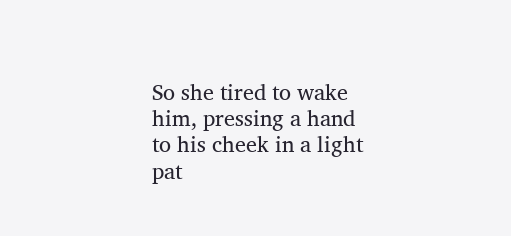So she tired to wake him, pressing a hand to his cheek in a light pat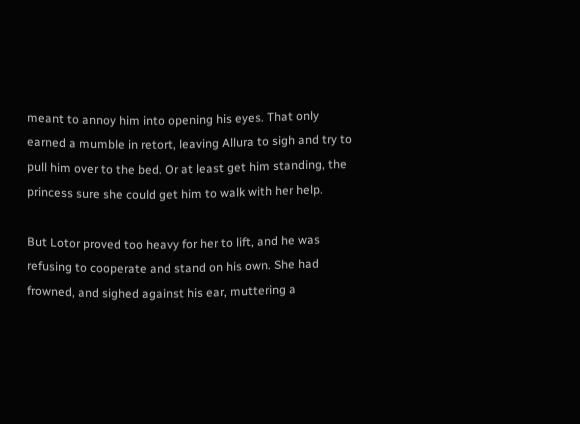meant to annoy him into opening his eyes. That only earned a mumble in retort, leaving Allura to sigh and try to pull him over to the bed. Or at least get him standing, the princess sure she could get him to walk with her help.

But Lotor proved too heavy for her to lift, and he was refusing to cooperate and stand on his own. She had frowned, and sighed against his ear, muttering a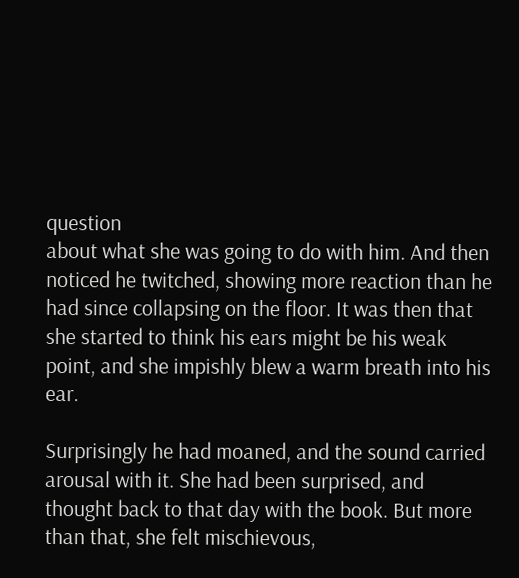question
about what she was going to do with him. And then noticed he twitched, showing more reaction than he had since collapsing on the floor. It was then that she started to think his ears might be his weak point, and she impishly blew a warm breath into his ear.

Surprisingly he had moaned, and the sound carried arousal with it. She had been surprised, and thought back to that day with the book. But more than that, she felt mischievous,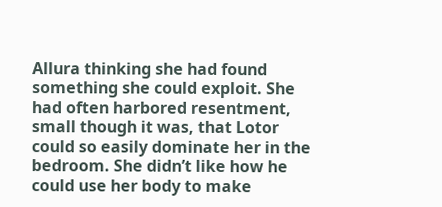Allura thinking she had found something she could exploit. She had often harbored resentment, small though it was, that Lotor could so easily dominate her in the bedroom. She didn’t like how he could use her body to make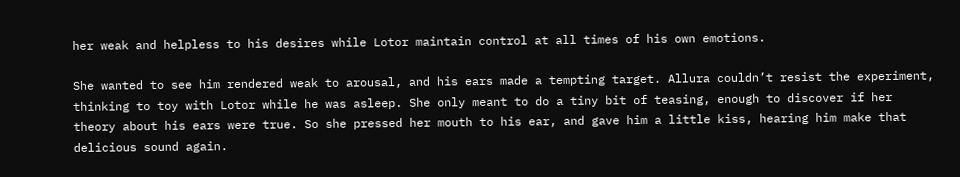her weak and helpless to his desires while Lotor maintain control at all times of his own emotions.

She wanted to see him rendered weak to arousal, and his ears made a tempting target. Allura couldn’t resist the experiment, thinking to toy with Lotor while he was asleep. She only meant to do a tiny bit of teasing, enough to discover if her theory about his ears were true. So she pressed her mouth to his ear, and gave him a little kiss, hearing him make that delicious sound again.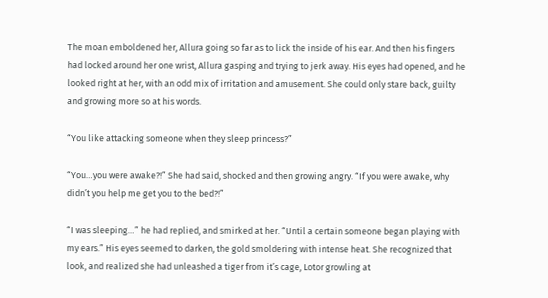The moan emboldened her, Allura going so far as to lick the inside of his ear. And then his fingers had locked around her one wrist, Allura gasping and trying to jerk away. His eyes had opened, and he looked right at her, with an odd mix of irritation and amusement. She could only stare back, guilty and growing more so at his words.

“You like attacking someone when they sleep princess?”

“You…you were awake?!” She had said, shocked and then growing angry. “If you were awake, why didn’t you help me get you to the bed?!”

“I was sleeping…” he had replied, and smirked at her. “Until a certain someone began playing with my ears.” His eyes seemed to darken, the gold smoldering with intense heat. She recognized that look, and realized she had unleashed a tiger from it’s cage, Lotor growling at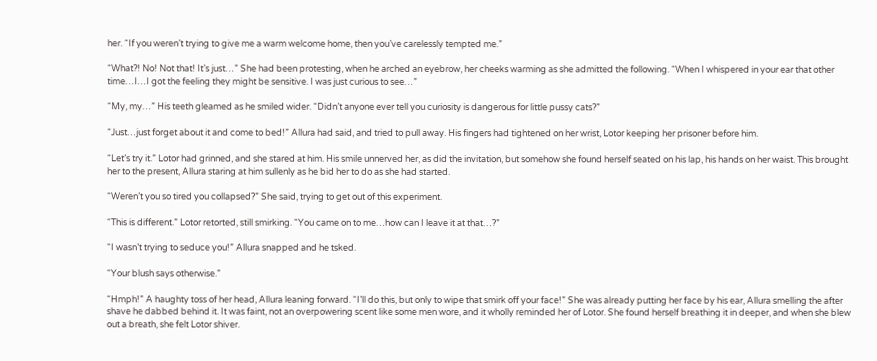her. “If you weren’t trying to give me a warm welcome home, then you’ve carelessly tempted me.”

“What?! No! Not that! It’s just…” She had been protesting, when he arched an eyebrow, her cheeks warming as she admitted the following. “When I whispered in your ear that other time…I…I got the feeling they might be sensitive. I was just curious to see…”

“My, my…” His teeth gleamed as he smiled wider. “Didn’t anyone ever tell you curiosity is dangerous for little pussy cats?”

“Just…just forget about it and come to bed!” Allura had said, and tried to pull away. His fingers had tightened on her wrist, Lotor keeping her prisoner before him.

“Let’s try it.” Lotor had grinned, and she stared at him. His smile unnerved her, as did the invitation, but somehow she found herself seated on his lap, his hands on her waist. This brought her to the present, Allura staring at him sullenly as he bid her to do as she had started.

“Weren’t you so tired you collapsed?” She said, trying to get out of this experiment.

“This is different.” Lotor retorted, still smirking. “You came on to me…how can I leave it at that…?”

“I wasn’t trying to seduce you!” Allura snapped and he tsked.

“Your blush says otherwise.”

“Hmph!” A haughty toss of her head, Allura leaning forward. “I’ll do this, but only to wipe that smirk off your face!” She was already putting her face by his ear, Allura smelling the after shave he dabbed behind it. It was faint, not an overpowering scent like some men wore, and it wholly reminded her of Lotor. She found herself breathing it in deeper, and when she blew out a breath, she felt Lotor shiver.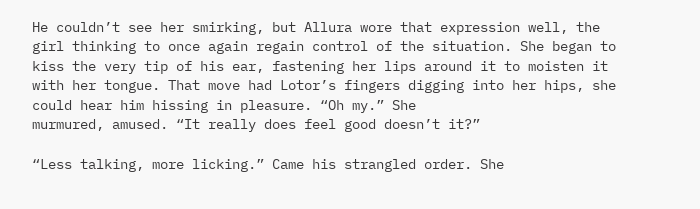He couldn’t see her smirking, but Allura wore that expression well, the girl thinking to once again regain control of the situation. She began to kiss the very tip of his ear, fastening her lips around it to moisten it with her tongue. That move had Lotor’s fingers digging into her hips, she could hear him hissing in pleasure. “Oh my.” She
murmured, amused. “It really does feel good doesn’t it?”

“Less talking, more licking.” Came his strangled order. She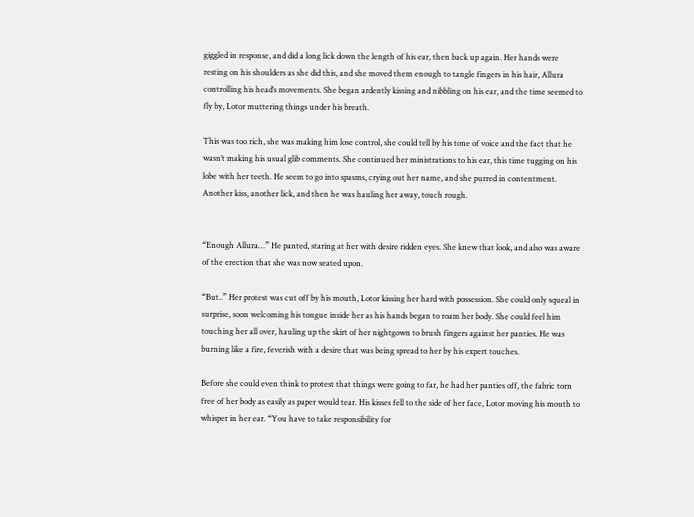giggled in response, and did a long lick down the length of his ear, then back up again. Her hands were resting on his shoulders as she did this, and she moved them enough to tangle fingers in his hair, Allura controlling his head’s movements. She began ardently kissing and nibbling on his ear, and the time seemed to fly by, Lotor muttering things under his breath.

This was too rich, she was making him lose control, she could tell by his tone of voice and the fact that he wasn’t making his usual glib comments. She continued her ministrations to his ear, this time tugging on his lobe with her teeth. He seem to go into spasms, crying out her name, and she purred in contentment. Another kiss, another lick, and then he was hauling her away, touch rough.


“Enough Allura…” He panted, staring at her with desire ridden eyes. She knew that look, and also was aware of the erection that she was now seated upon.

“But..” Her protest was cut off by his mouth, Lotor kissing her hard with possession. She could only squeal in surprise, soon welcoming his tongue inside her as his hands began to roam her body. She could feel him touching her all over, hauling up the skirt of her nightgown to brush fingers against her panties. He was burning like a fire, feverish with a desire that was being spread to her by his expert touches.

Before she could even think to protest that things were going to far, he had her panties off, the fabric torn free of her body as easily as paper would tear. His kisses fell to the side of her face, Lotor moving his mouth to whisper in her ear. “You have to take responsibility for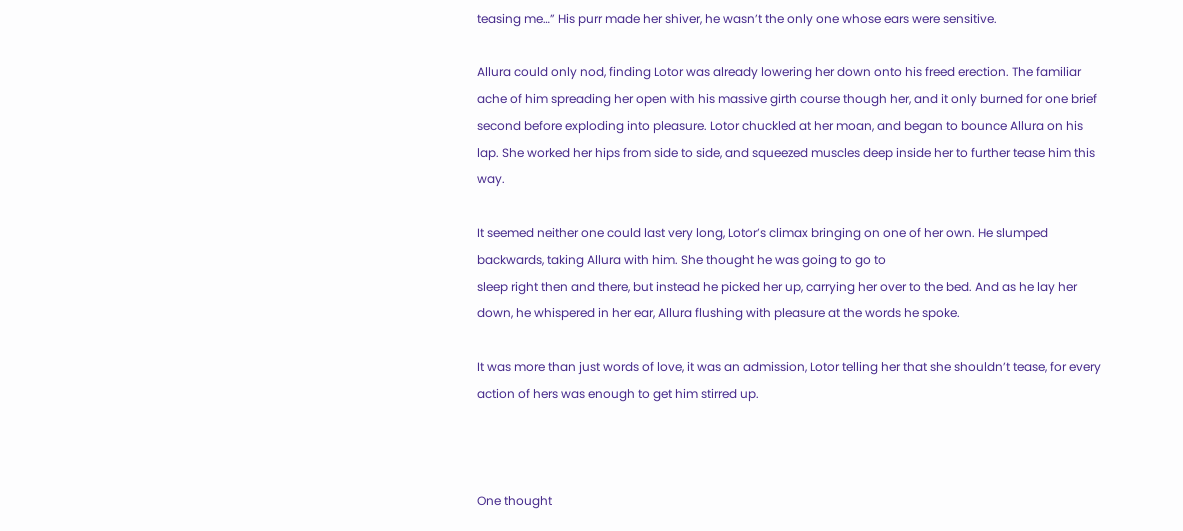teasing me…” His purr made her shiver, he wasn’t the only one whose ears were sensitive.

Allura could only nod, finding Lotor was already lowering her down onto his freed erection. The familiar ache of him spreading her open with his massive girth course though her, and it only burned for one brief second before exploding into pleasure. Lotor chuckled at her moan, and began to bounce Allura on his lap. She worked her hips from side to side, and squeezed muscles deep inside her to further tease him this way.

It seemed neither one could last very long, Lotor’s climax bringing on one of her own. He slumped backwards, taking Allura with him. She thought he was going to go to
sleep right then and there, but instead he picked her up, carrying her over to the bed. And as he lay her down, he whispered in her ear, Allura flushing with pleasure at the words he spoke.

It was more than just words of love, it was an admission, Lotor telling her that she shouldn’t tease, for every action of hers was enough to get him stirred up.



One thought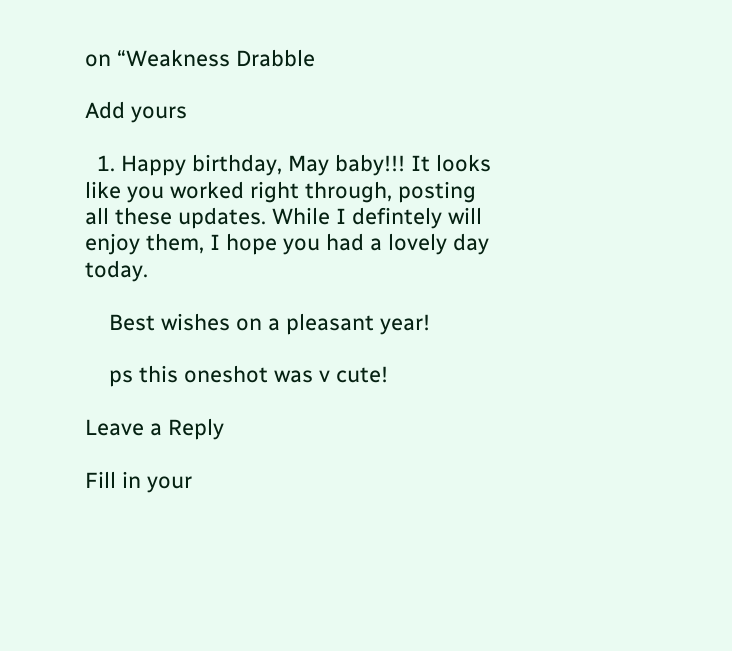on “Weakness Drabble

Add yours

  1. Happy birthday, May baby!!! It looks like you worked right through, posting all these updates. While I defintely will enjoy them, I hope you had a lovely day today.

    Best wishes on a pleasant year!

    ps this oneshot was v cute!

Leave a Reply

Fill in your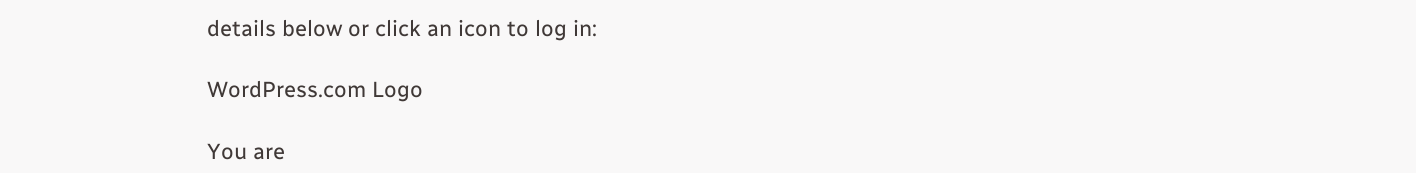details below or click an icon to log in:

WordPress.com Logo

You are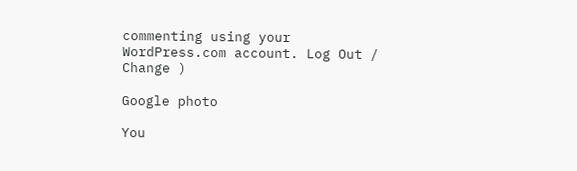commenting using your WordPress.com account. Log Out /  Change )

Google photo

You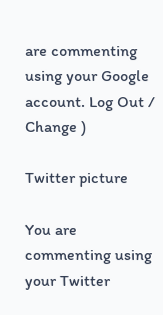are commenting using your Google account. Log Out /  Change )

Twitter picture

You are commenting using your Twitter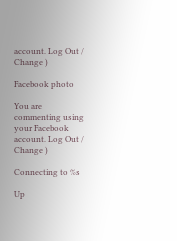account. Log Out /  Change )

Facebook photo

You are commenting using your Facebook account. Log Out /  Change )

Connecting to %s

Up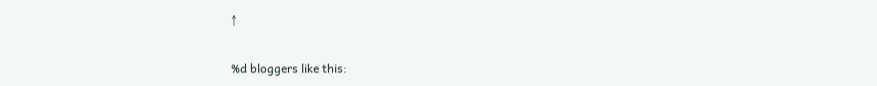↑

%d bloggers like this: